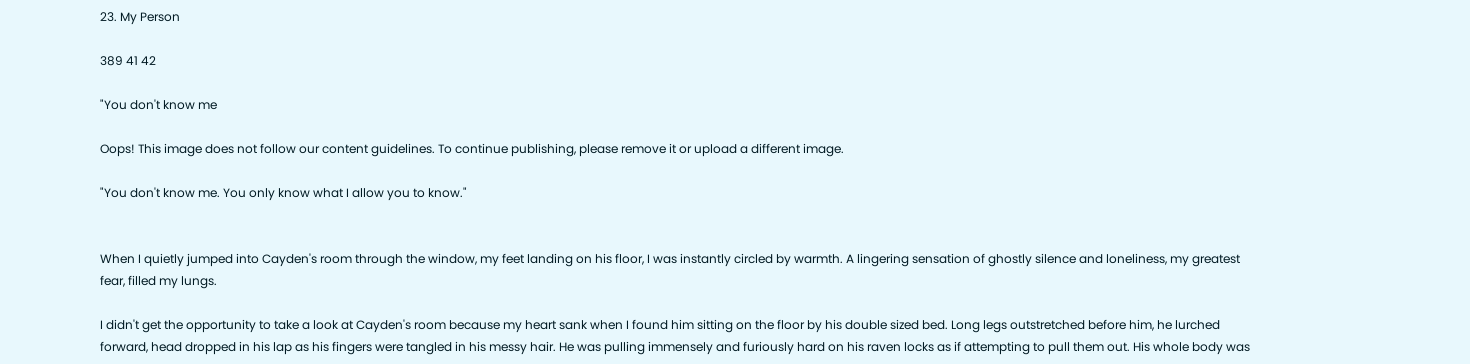23. My Person

389 41 42

"You don't know me

Oops! This image does not follow our content guidelines. To continue publishing, please remove it or upload a different image.

"You don't know me. You only know what I allow you to know."


When I quietly jumped into Cayden's room through the window, my feet landing on his floor, I was instantly circled by warmth. A lingering sensation of ghostly silence and loneliness, my greatest fear, filled my lungs.

I didn't get the opportunity to take a look at Cayden's room because my heart sank when I found him sitting on the floor by his double sized bed. Long legs outstretched before him, he lurched forward, head dropped in his lap as his fingers were tangled in his messy hair. He was pulling immensely and furiously hard on his raven locks as if attempting to pull them out. His whole body was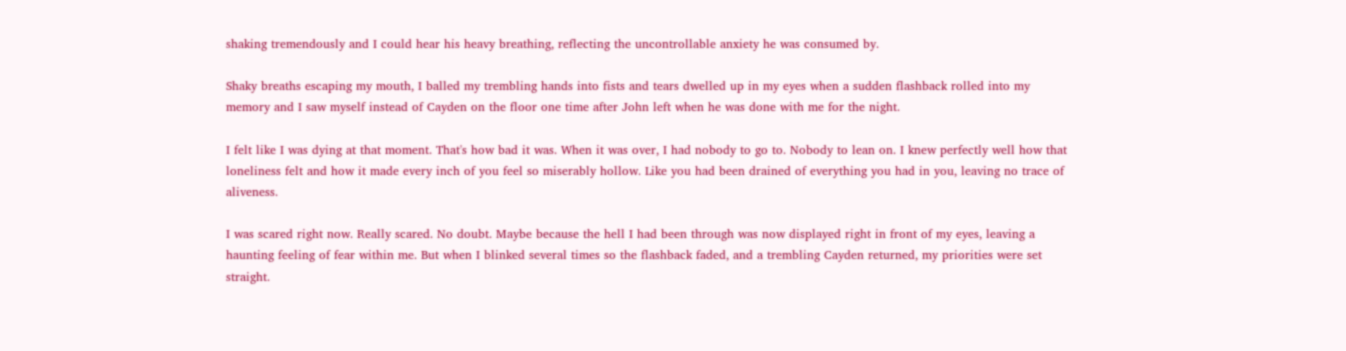shaking tremendously and I could hear his heavy breathing, reflecting the uncontrollable anxiety he was consumed by.

Shaky breaths escaping my mouth, I balled my trembling hands into fists and tears dwelled up in my eyes when a sudden flashback rolled into my memory and I saw myself instead of Cayden on the floor one time after John left when he was done with me for the night.

I felt like I was dying at that moment. That's how bad it was. When it was over, I had nobody to go to. Nobody to lean on. I knew perfectly well how that loneliness felt and how it made every inch of you feel so miserably hollow. Like you had been drained of everything you had in you, leaving no trace of aliveness.

I was scared right now. Really scared. No doubt. Maybe because the hell I had been through was now displayed right in front of my eyes, leaving a haunting feeling of fear within me. But when I blinked several times so the flashback faded, and a trembling Cayden returned, my priorities were set straight.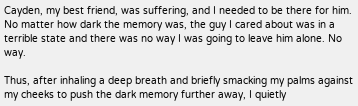Cayden, my best friend, was suffering, and I needed to be there for him. No matter how dark the memory was, the guy I cared about was in a terrible state and there was no way I was going to leave him alone. No way.

Thus, after inhaling a deep breath and briefly smacking my palms against my cheeks to push the dark memory further away, I quietly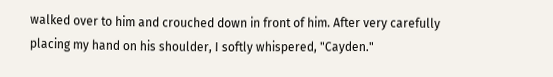walked over to him and crouched down in front of him. After very carefully placing my hand on his shoulder, I softly whispered, "Cayden."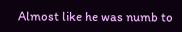Almost like he was numb to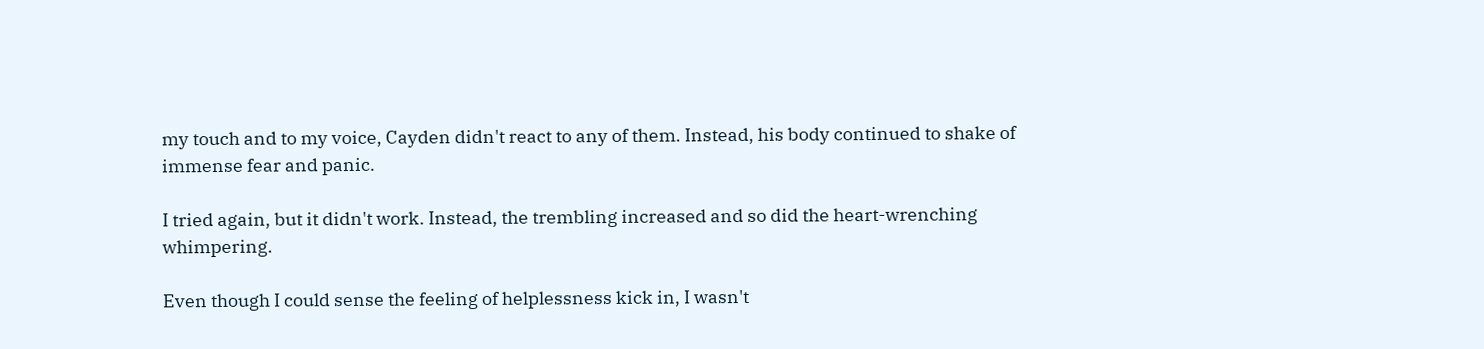my touch and to my voice, Cayden didn't react to any of them. Instead, his body continued to shake of immense fear and panic.

I tried again, but it didn't work. Instead, the trembling increased and so did the heart-wrenching whimpering.

Even though I could sense the feeling of helplessness kick in, I wasn't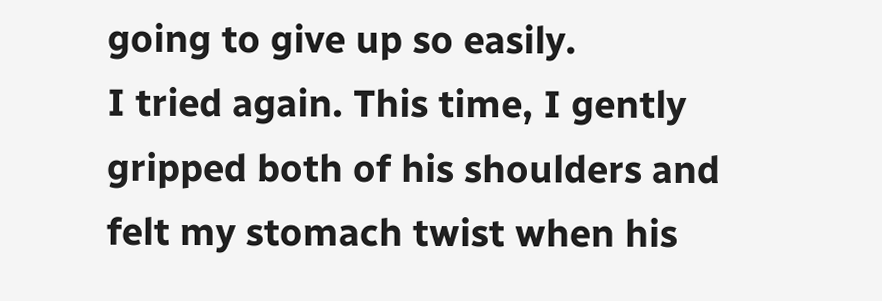going to give up so easily.
I tried again. This time, I gently gripped both of his shoulders and felt my stomach twist when his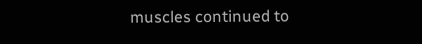muscles continued to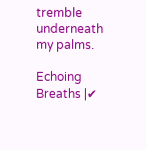tremble underneath my palms.

Echoing Breaths |✔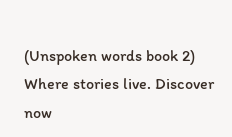(Unspoken words book 2) Where stories live. Discover now